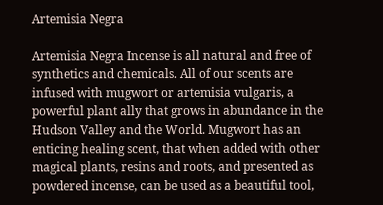Artemisia Negra

Artemisia Negra Incense is all natural and free of synthetics and chemicals. All of our scents are infused with mugwort or artemisia vulgaris, a powerful plant ally that grows in abundance in the Hudson Valley and the World. Mugwort has an enticing healing scent, that when added with other magical plants, resins and roots, and presented as powdered incense, can be used as a beautiful tool,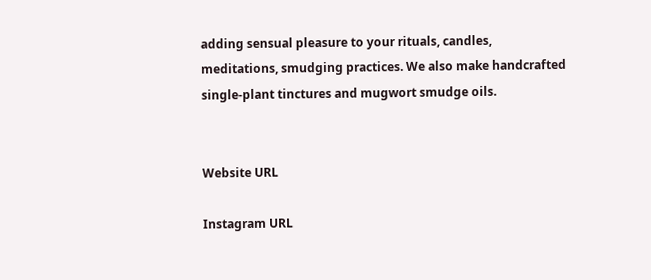adding sensual pleasure to your rituals, candles, meditations, smudging practices. We also make handcrafted single-plant tinctures and mugwort smudge oils.


Website URL

Instagram URL